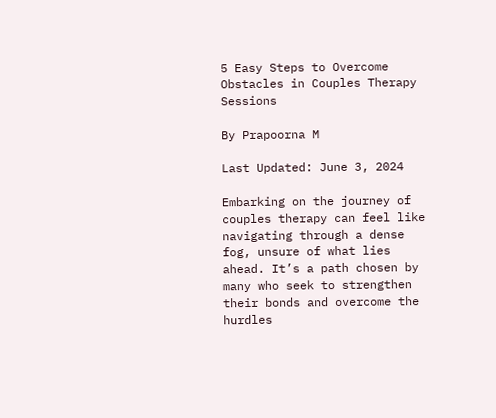5 Easy Steps to Overcome Obstacles in Couples Therapy Sessions

By Prapoorna M

Last Updated: June 3, 2024

Embarking on the journey of couples therapy can feel like navigating through a dense fog, unsure of what lies ahead. It’s a path chosen by many who seek to strengthen their bonds and overcome the hurdles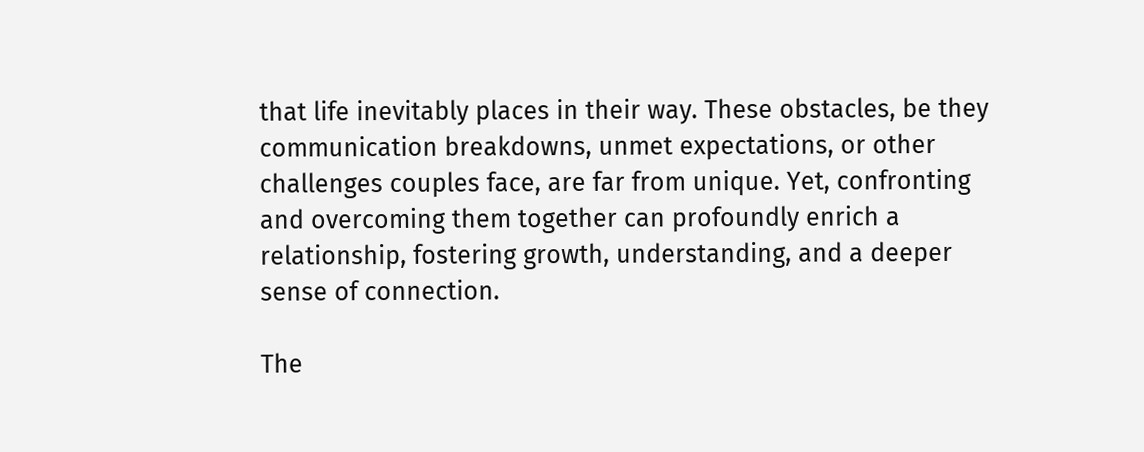that life inevitably places in their way. These obstacles, be they communication breakdowns, unmet expectations, or other challenges couples face, are far from unique. Yet, confronting and overcoming them together can profoundly enrich a relationship, fostering growth, understanding, and a deeper sense of connection.

The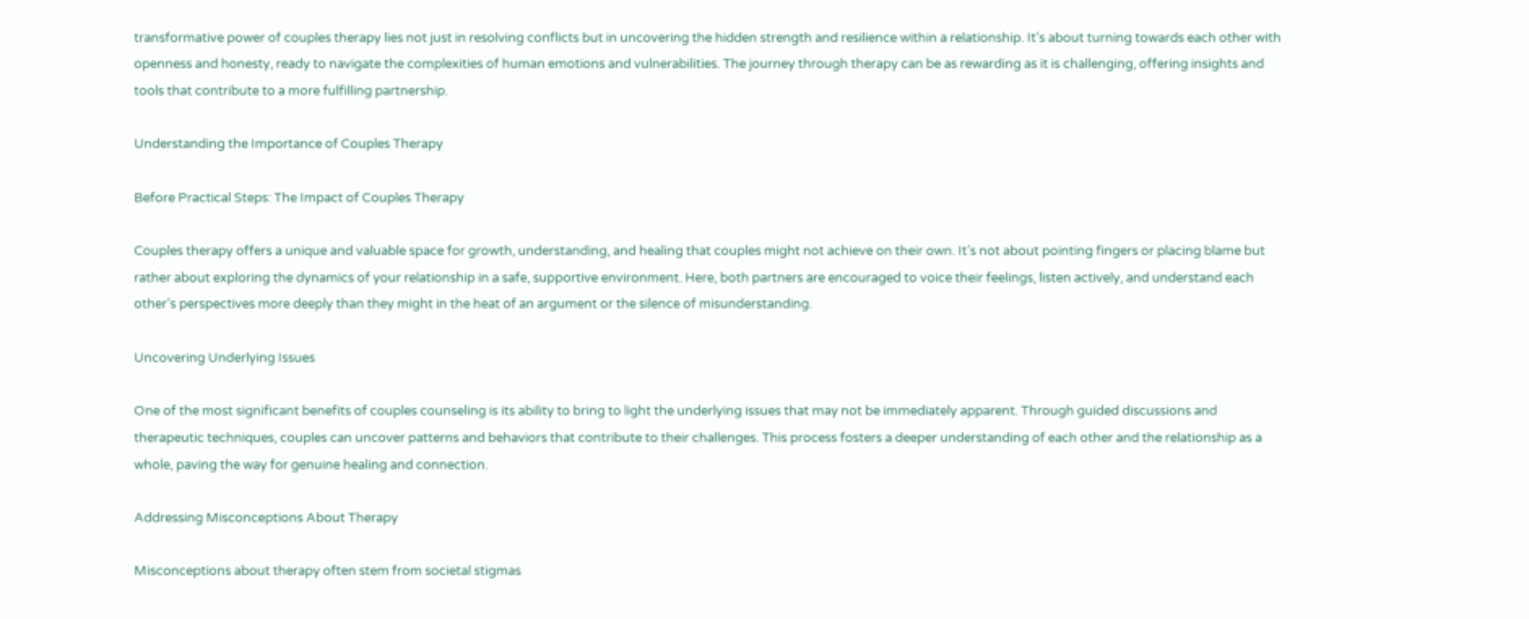transformative power of couples therapy lies not just in resolving conflicts but in uncovering the hidden strength and resilience within a relationship. It’s about turning towards each other with openness and honesty, ready to navigate the complexities of human emotions and vulnerabilities. The journey through therapy can be as rewarding as it is challenging, offering insights and tools that contribute to a more fulfilling partnership.

Understanding the Importance of Couples Therapy

Before Practical Steps: The Impact of Couples Therapy

Couples therapy offers a unique and valuable space for growth, understanding, and healing that couples might not achieve on their own. It’s not about pointing fingers or placing blame but rather about exploring the dynamics of your relationship in a safe, supportive environment. Here, both partners are encouraged to voice their feelings, listen actively, and understand each other’s perspectives more deeply than they might in the heat of an argument or the silence of misunderstanding.

Uncovering Underlying Issues

One of the most significant benefits of couples counseling is its ability to bring to light the underlying issues that may not be immediately apparent. Through guided discussions and therapeutic techniques, couples can uncover patterns and behaviors that contribute to their challenges. This process fosters a deeper understanding of each other and the relationship as a whole, paving the way for genuine healing and connection.

Addressing Misconceptions About Therapy

Misconceptions about therapy often stem from societal stigmas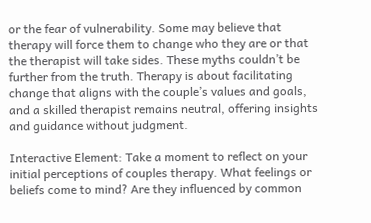or the fear of vulnerability. Some may believe that therapy will force them to change who they are or that the therapist will take sides. These myths couldn’t be further from the truth. Therapy is about facilitating change that aligns with the couple’s values and goals, and a skilled therapist remains neutral, offering insights and guidance without judgment.

Interactive Element: Take a moment to reflect on your initial perceptions of couples therapy. What feelings or beliefs come to mind? Are they influenced by common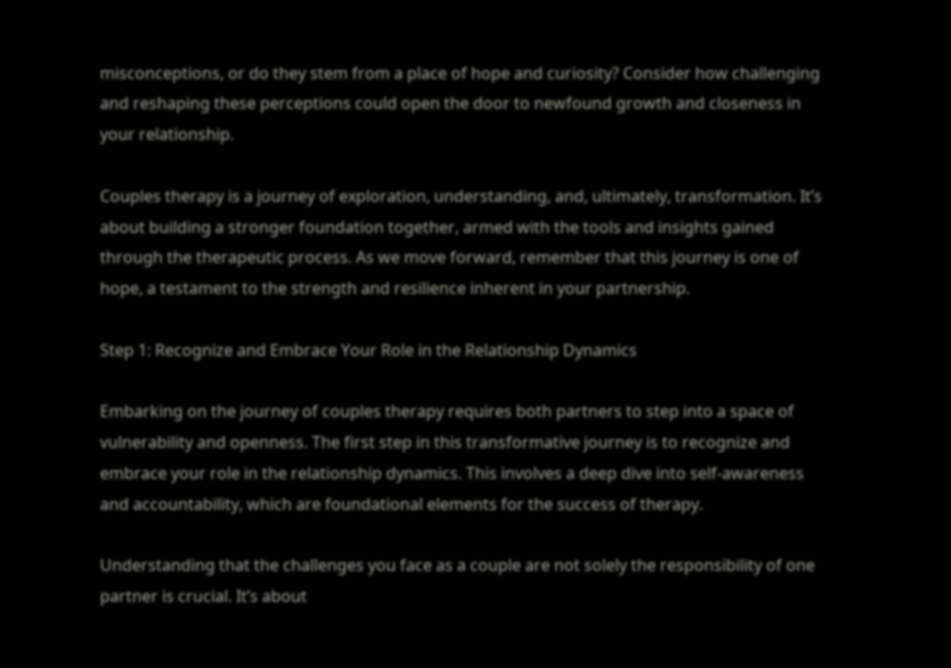misconceptions, or do they stem from a place of hope and curiosity? Consider how challenging and reshaping these perceptions could open the door to newfound growth and closeness in your relationship.

Couples therapy is a journey of exploration, understanding, and, ultimately, transformation. It’s about building a stronger foundation together, armed with the tools and insights gained through the therapeutic process. As we move forward, remember that this journey is one of hope, a testament to the strength and resilience inherent in your partnership.

Step 1: Recognize and Embrace Your Role in the Relationship Dynamics

Embarking on the journey of couples therapy requires both partners to step into a space of vulnerability and openness. The first step in this transformative journey is to recognize and embrace your role in the relationship dynamics. This involves a deep dive into self-awareness and accountability, which are foundational elements for the success of therapy.

Understanding that the challenges you face as a couple are not solely the responsibility of one partner is crucial. It’s about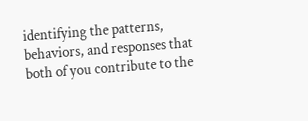identifying the patterns, behaviors, and responses that both of you contribute to the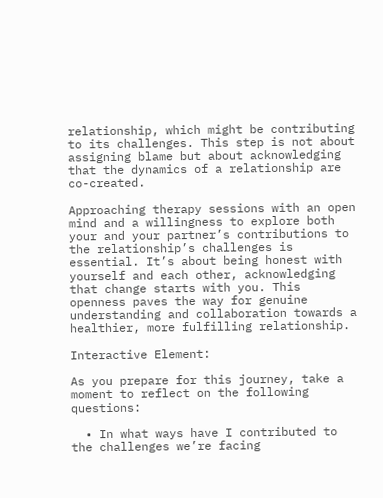relationship, which might be contributing to its challenges. This step is not about assigning blame but about acknowledging that the dynamics of a relationship are co-created.

Approaching therapy sessions with an open mind and a willingness to explore both your and your partner’s contributions to the relationship’s challenges is essential. It’s about being honest with yourself and each other, acknowledging that change starts with you. This openness paves the way for genuine understanding and collaboration towards a healthier, more fulfilling relationship.

Interactive Element:

As you prepare for this journey, take a moment to reflect on the following questions:

  • In what ways have I contributed to the challenges we’re facing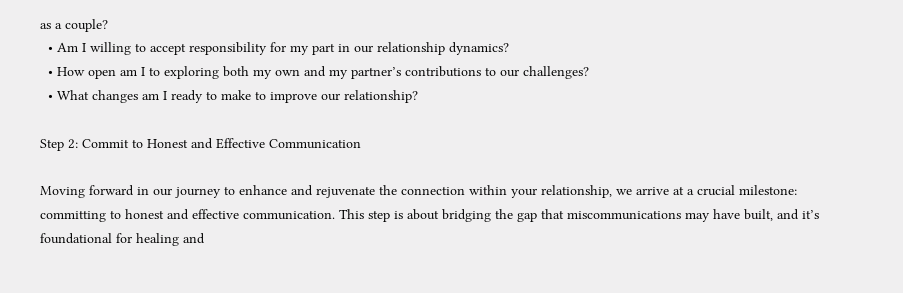as a couple?
  • Am I willing to accept responsibility for my part in our relationship dynamics?
  • How open am I to exploring both my own and my partner’s contributions to our challenges?
  • What changes am I ready to make to improve our relationship?

Step 2: Commit to Honest and Effective Communication

Moving forward in our journey to enhance and rejuvenate the connection within your relationship, we arrive at a crucial milestone: committing to honest and effective communication. This step is about bridging the gap that miscommunications may have built, and it’s foundational for healing and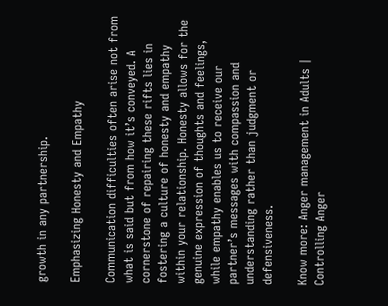growth in any partnership.

Emphasizing Honesty and Empathy

Communication difficulties often arise not from what is said but from how it’s conveyed. A cornerstone of repairing these rifts lies in fostering a culture of honesty and empathy within your relationship. Honesty allows for the genuine expression of thoughts and feelings, while empathy enables us to receive our partner’s messages with compassion and understanding rather than judgment or defensiveness.

Know more: Anger management in Adults | Controlling Anger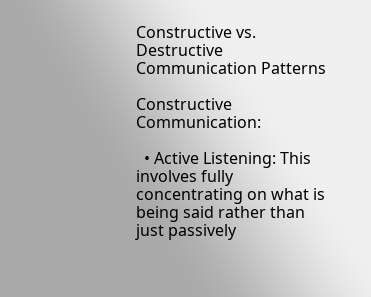Constructive vs. Destructive Communication Patterns

Constructive Communication:

  • Active Listening: This involves fully concentrating on what is being said rather than just passively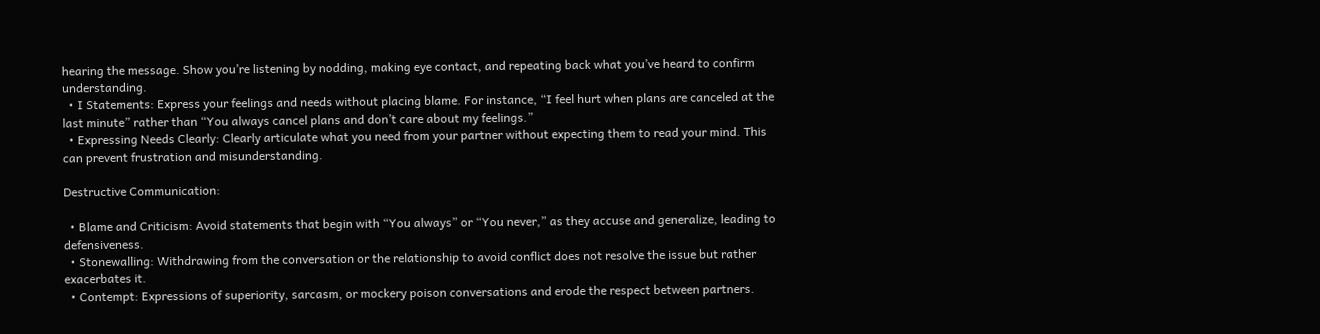hearing the message. Show you’re listening by nodding, making eye contact, and repeating back what you’ve heard to confirm understanding.
  • I Statements: Express your feelings and needs without placing blame. For instance, “I feel hurt when plans are canceled at the last minute” rather than “You always cancel plans and don’t care about my feelings.”
  • Expressing Needs Clearly: Clearly articulate what you need from your partner without expecting them to read your mind. This can prevent frustration and misunderstanding.

Destructive Communication:

  • Blame and Criticism: Avoid statements that begin with “You always” or “You never,” as they accuse and generalize, leading to defensiveness.
  • Stonewalling: Withdrawing from the conversation or the relationship to avoid conflict does not resolve the issue but rather exacerbates it.
  • Contempt: Expressions of superiority, sarcasm, or mockery poison conversations and erode the respect between partners.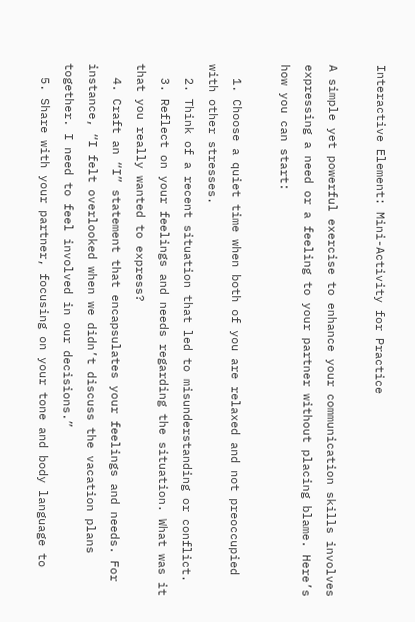Interactive Element: Mini-Activity for Practice

A simple yet powerful exercise to enhance your communication skills involves expressing a need or a feeling to your partner without placing blame. Here’s how you can start:

  1. Choose a quiet time when both of you are relaxed and not preoccupied with other stresses.
  2. Think of a recent situation that led to misunderstanding or conflict.
  3. Reflect on your feelings and needs regarding the situation. What was it that you really wanted to express?
  4. Craft an “I” statement that encapsulates your feelings and needs. For instance, “I felt overlooked when we didn’t discuss the vacation plans together. I need to feel involved in our decisions.”
  5. Share with your partner, focusing on your tone and body language to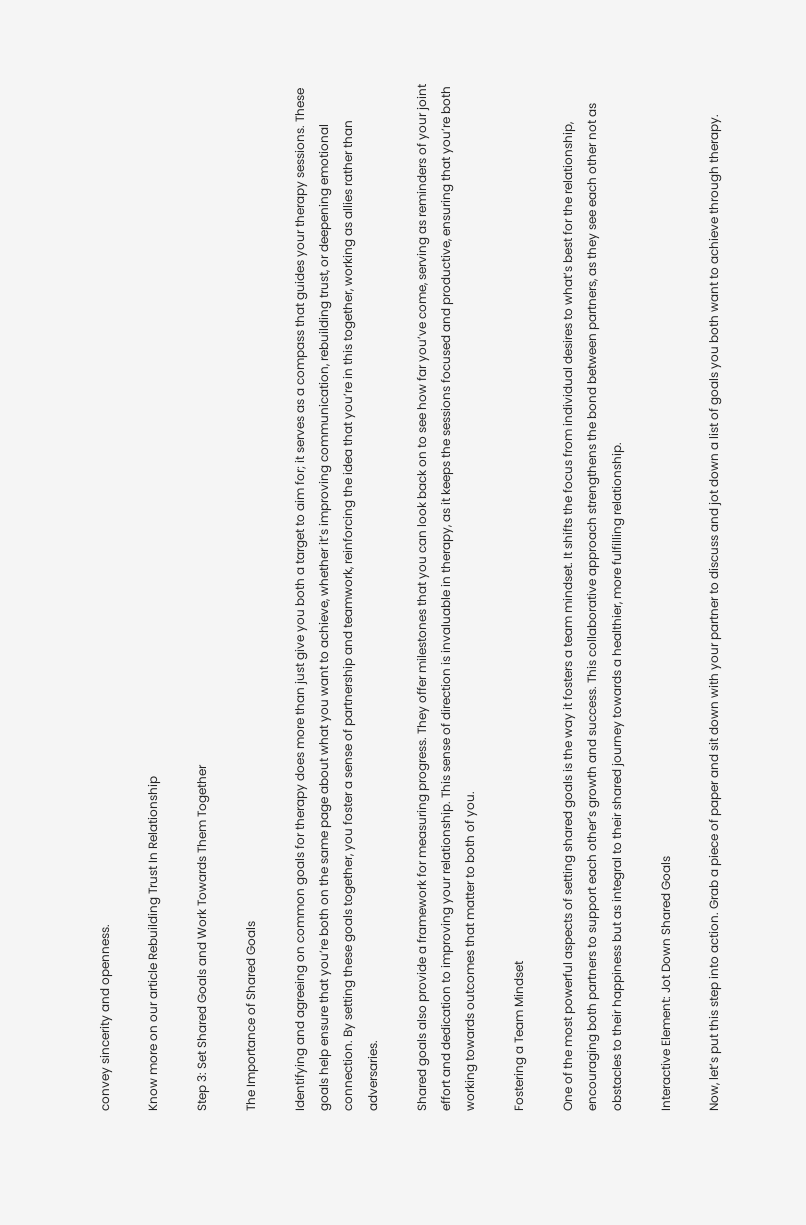convey sincerity and openness.

Know more on our article Rebuilding Trust In Relationship

Step 3: Set Shared Goals and Work Towards Them Together

The Importance of Shared Goals

Identifying and agreeing on common goals for therapy does more than just give you both a target to aim for; it serves as a compass that guides your therapy sessions. These goals help ensure that you’re both on the same page about what you want to achieve, whether it’s improving communication, rebuilding trust, or deepening emotional connection. By setting these goals together, you foster a sense of partnership and teamwork, reinforcing the idea that you’re in this together, working as allies rather than adversaries.

Shared goals also provide a framework for measuring progress. They offer milestones that you can look back on to see how far you’ve come, serving as reminders of your joint effort and dedication to improving your relationship. This sense of direction is invaluable in therapy, as it keeps the sessions focused and productive, ensuring that you’re both working towards outcomes that matter to both of you.

Fostering a Team Mindset

One of the most powerful aspects of setting shared goals is the way it fosters a team mindset. It shifts the focus from individual desires to what’s best for the relationship, encouraging both partners to support each other’s growth and success. This collaborative approach strengthens the bond between partners, as they see each other not as obstacles to their happiness but as integral to their shared journey towards a healthier, more fulfilling relationship.

Interactive Element: Jot Down Shared Goals

Now, let’s put this step into action. Grab a piece of paper and sit down with your partner to discuss and jot down a list of goals you both want to achieve through therapy.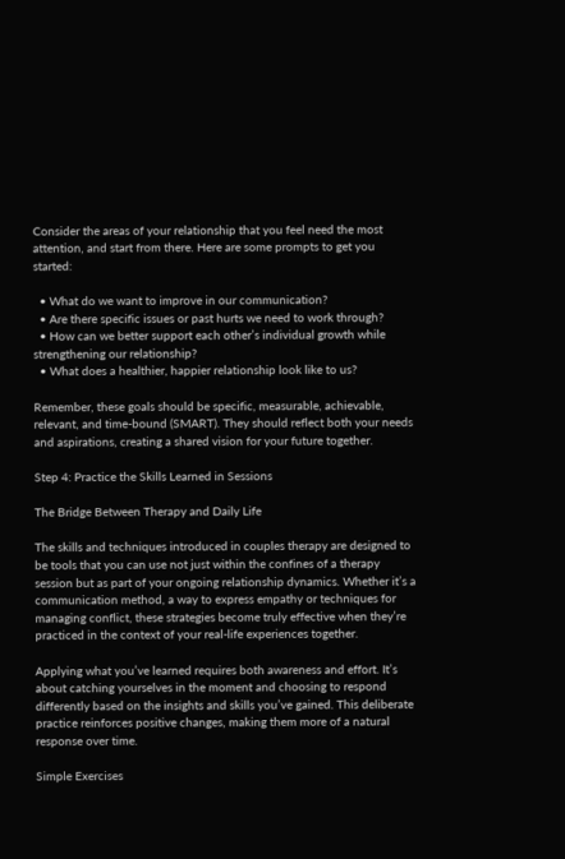Consider the areas of your relationship that you feel need the most attention, and start from there. Here are some prompts to get you started:

  • What do we want to improve in our communication?
  • Are there specific issues or past hurts we need to work through?
  • How can we better support each other’s individual growth while strengthening our relationship?
  • What does a healthier, happier relationship look like to us?

Remember, these goals should be specific, measurable, achievable, relevant, and time-bound (SMART). They should reflect both your needs and aspirations, creating a shared vision for your future together.

Step 4: Practice the Skills Learned in Sessions

The Bridge Between Therapy and Daily Life

The skills and techniques introduced in couples therapy are designed to be tools that you can use not just within the confines of a therapy session but as part of your ongoing relationship dynamics. Whether it’s a communication method, a way to express empathy or techniques for managing conflict, these strategies become truly effective when they’re practiced in the context of your real-life experiences together.

Applying what you’ve learned requires both awareness and effort. It’s about catching yourselves in the moment and choosing to respond differently based on the insights and skills you’ve gained. This deliberate practice reinforces positive changes, making them more of a natural response over time.

Simple Exercises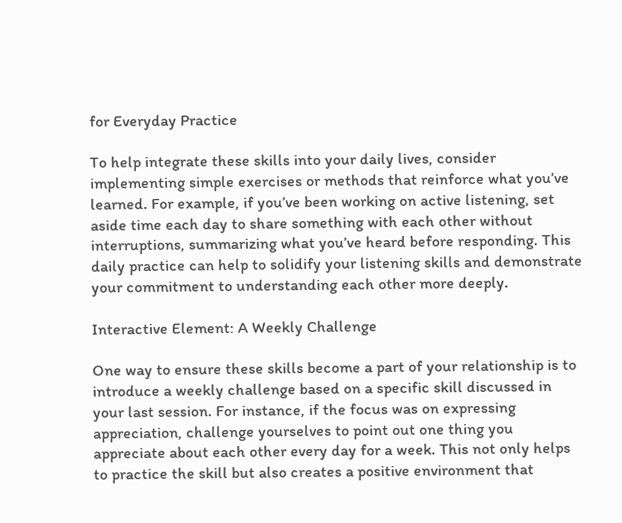for Everyday Practice

To help integrate these skills into your daily lives, consider implementing simple exercises or methods that reinforce what you’ve learned. For example, if you’ve been working on active listening, set aside time each day to share something with each other without interruptions, summarizing what you’ve heard before responding. This daily practice can help to solidify your listening skills and demonstrate your commitment to understanding each other more deeply.

Interactive Element: A Weekly Challenge

One way to ensure these skills become a part of your relationship is to introduce a weekly challenge based on a specific skill discussed in your last session. For instance, if the focus was on expressing appreciation, challenge yourselves to point out one thing you appreciate about each other every day for a week. This not only helps to practice the skill but also creates a positive environment that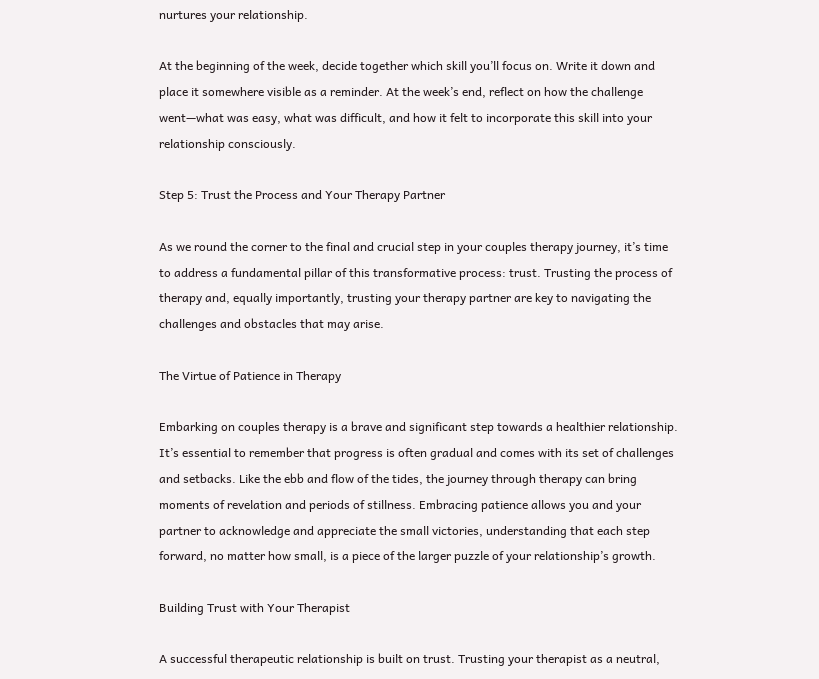nurtures your relationship.

At the beginning of the week, decide together which skill you’ll focus on. Write it down and place it somewhere visible as a reminder. At the week’s end, reflect on how the challenge went—what was easy, what was difficult, and how it felt to incorporate this skill into your relationship consciously.

Step 5: Trust the Process and Your Therapy Partner

As we round the corner to the final and crucial step in your couples therapy journey, it’s time to address a fundamental pillar of this transformative process: trust. Trusting the process of therapy and, equally importantly, trusting your therapy partner are key to navigating the challenges and obstacles that may arise.

The Virtue of Patience in Therapy

Embarking on couples therapy is a brave and significant step towards a healthier relationship. It’s essential to remember that progress is often gradual and comes with its set of challenges and setbacks. Like the ebb and flow of the tides, the journey through therapy can bring moments of revelation and periods of stillness. Embracing patience allows you and your partner to acknowledge and appreciate the small victories, understanding that each step forward, no matter how small, is a piece of the larger puzzle of your relationship’s growth.

Building Trust with Your Therapist

A successful therapeutic relationship is built on trust. Trusting your therapist as a neutral,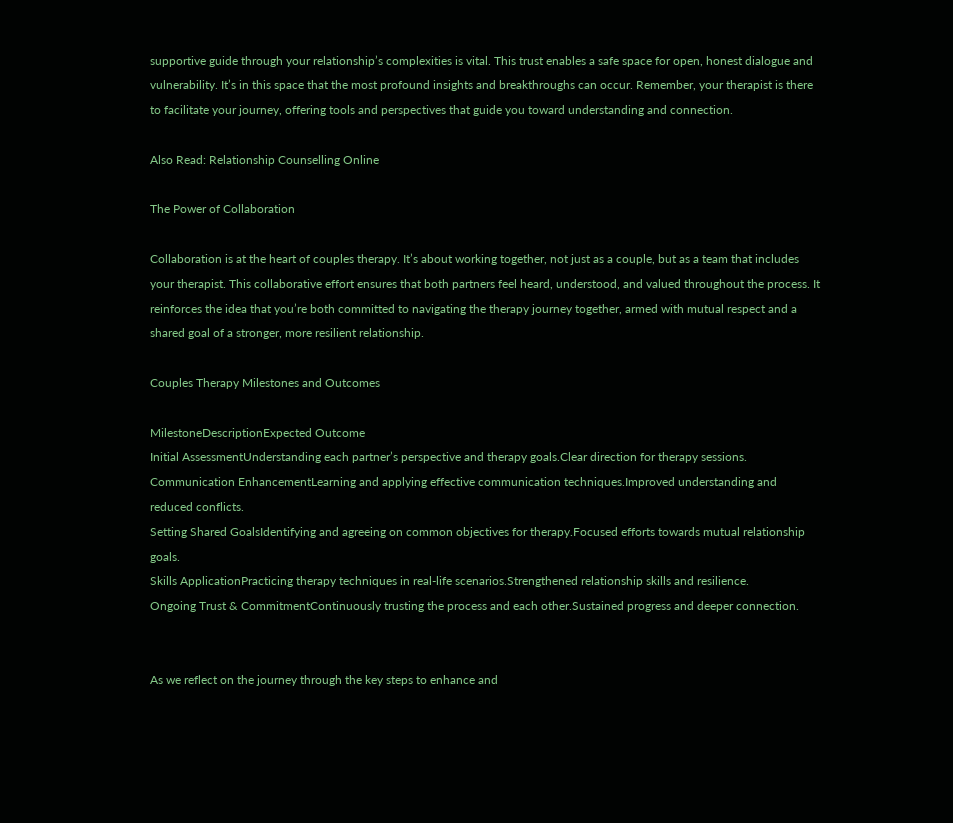supportive guide through your relationship’s complexities is vital. This trust enables a safe space for open, honest dialogue and vulnerability. It’s in this space that the most profound insights and breakthroughs can occur. Remember, your therapist is there to facilitate your journey, offering tools and perspectives that guide you toward understanding and connection.

Also Read: Relationship Counselling Online

The Power of Collaboration

Collaboration is at the heart of couples therapy. It’s about working together, not just as a couple, but as a team that includes your therapist. This collaborative effort ensures that both partners feel heard, understood, and valued throughout the process. It reinforces the idea that you’re both committed to navigating the therapy journey together, armed with mutual respect and a shared goal of a stronger, more resilient relationship.

Couples Therapy Milestones and Outcomes

MilestoneDescriptionExpected Outcome
Initial AssessmentUnderstanding each partner’s perspective and therapy goals.Clear direction for therapy sessions.
Communication EnhancementLearning and applying effective communication techniques.Improved understanding and reduced conflicts.
Setting Shared GoalsIdentifying and agreeing on common objectives for therapy.Focused efforts towards mutual relationship goals.
Skills ApplicationPracticing therapy techniques in real-life scenarios.Strengthened relationship skills and resilience.
Ongoing Trust & CommitmentContinuously trusting the process and each other.Sustained progress and deeper connection.


As we reflect on the journey through the key steps to enhance and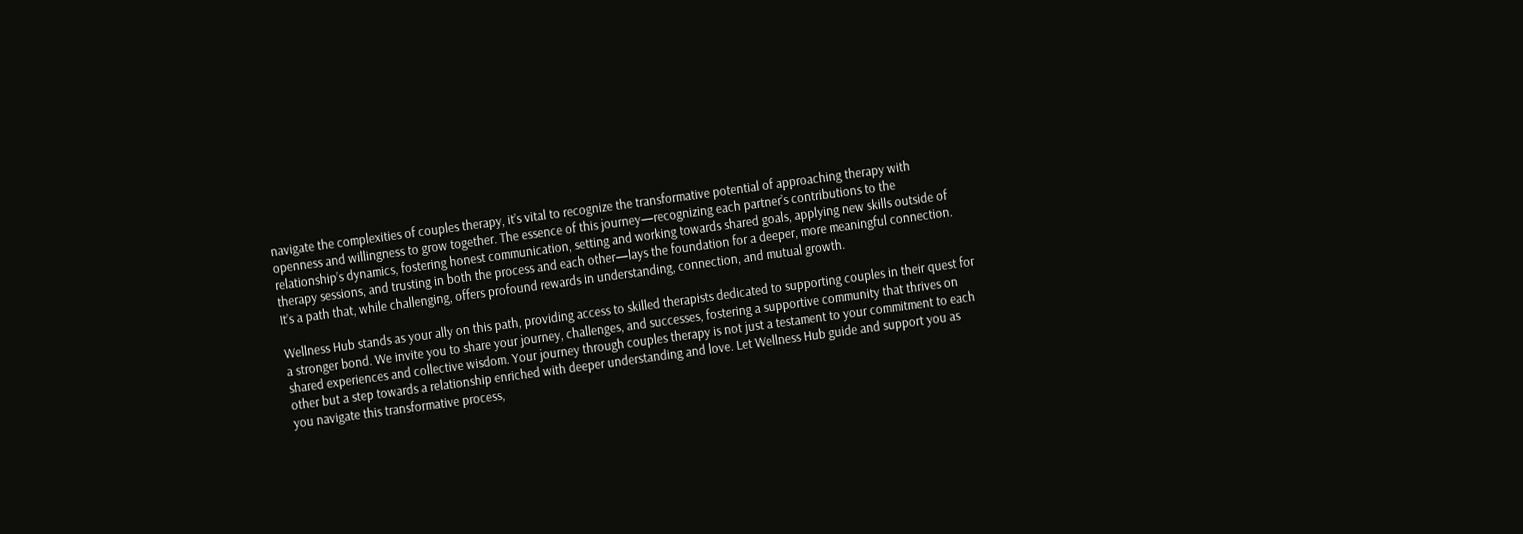navigate the complexities of couples therapy, it’s vital to recognize the transformative potential of approaching therapy with openness and willingness to grow together. The essence of this journey—recognizing each partner’s contributions to the relationship’s dynamics, fostering honest communication, setting and working towards shared goals, applying new skills outside of therapy sessions, and trusting in both the process and each other—lays the foundation for a deeper, more meaningful connection. It’s a path that, while challenging, offers profound rewards in understanding, connection, and mutual growth.

Wellness Hub stands as your ally on this path, providing access to skilled therapists dedicated to supporting couples in their quest for a stronger bond. We invite you to share your journey, challenges, and successes, fostering a supportive community that thrives on shared experiences and collective wisdom. Your journey through couples therapy is not just a testament to your commitment to each other but a step towards a relationship enriched with deeper understanding and love. Let Wellness Hub guide and support you as you navigate this transformative process,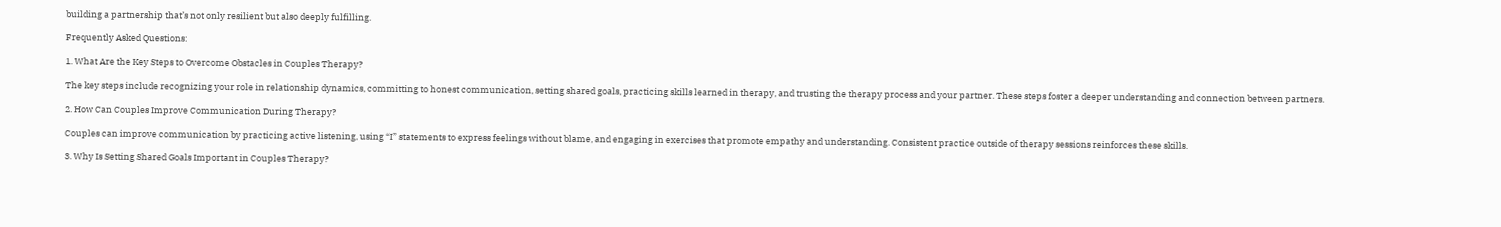building a partnership that’s not only resilient but also deeply fulfilling.

Frequently Asked Questions:

1. What Are the Key Steps to Overcome Obstacles in Couples Therapy?

The key steps include recognizing your role in relationship dynamics, committing to honest communication, setting shared goals, practicing skills learned in therapy, and trusting the therapy process and your partner. These steps foster a deeper understanding and connection between partners.

2. How Can Couples Improve Communication During Therapy?

Couples can improve communication by practicing active listening, using “I” statements to express feelings without blame, and engaging in exercises that promote empathy and understanding. Consistent practice outside of therapy sessions reinforces these skills.

3. Why Is Setting Shared Goals Important in Couples Therapy?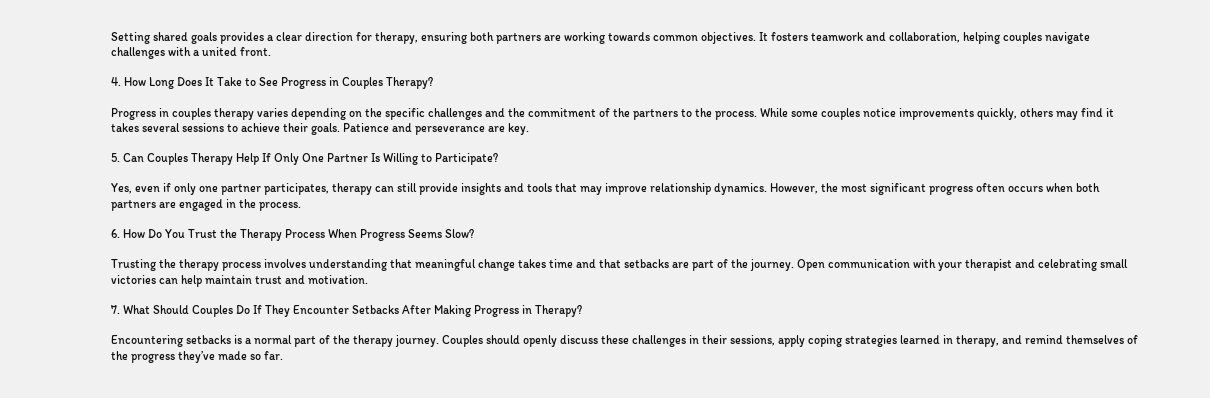Setting shared goals provides a clear direction for therapy, ensuring both partners are working towards common objectives. It fosters teamwork and collaboration, helping couples navigate challenges with a united front.

4. How Long Does It Take to See Progress in Couples Therapy?

Progress in couples therapy varies depending on the specific challenges and the commitment of the partners to the process. While some couples notice improvements quickly, others may find it takes several sessions to achieve their goals. Patience and perseverance are key.

5. Can Couples Therapy Help If Only One Partner Is Willing to Participate?

Yes, even if only one partner participates, therapy can still provide insights and tools that may improve relationship dynamics. However, the most significant progress often occurs when both partners are engaged in the process.

6. How Do You Trust the Therapy Process When Progress Seems Slow?

Trusting the therapy process involves understanding that meaningful change takes time and that setbacks are part of the journey. Open communication with your therapist and celebrating small victories can help maintain trust and motivation.

7. What Should Couples Do If They Encounter Setbacks After Making Progress in Therapy?

Encountering setbacks is a normal part of the therapy journey. Couples should openly discuss these challenges in their sessions, apply coping strategies learned in therapy, and remind themselves of the progress they’ve made so far.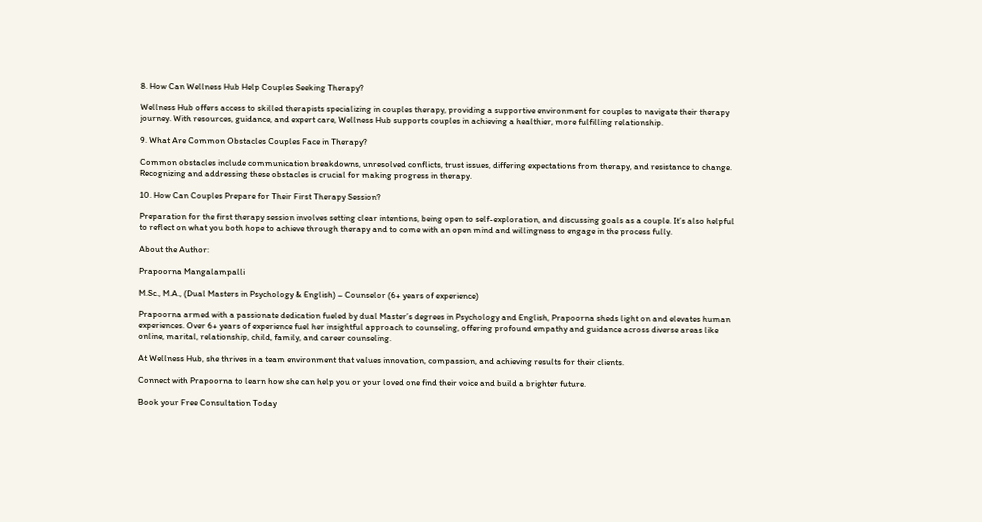8. How Can Wellness Hub Help Couples Seeking Therapy?

Wellness Hub offers access to skilled therapists specializing in couples therapy, providing a supportive environment for couples to navigate their therapy journey. With resources, guidance, and expert care, Wellness Hub supports couples in achieving a healthier, more fulfilling relationship.

9. What Are Common Obstacles Couples Face in Therapy?

Common obstacles include communication breakdowns, unresolved conflicts, trust issues, differing expectations from therapy, and resistance to change. Recognizing and addressing these obstacles is crucial for making progress in therapy.

10. How Can Couples Prepare for Their First Therapy Session?

Preparation for the first therapy session involves setting clear intentions, being open to self-exploration, and discussing goals as a couple. It’s also helpful to reflect on what you both hope to achieve through therapy and to come with an open mind and willingness to engage in the process fully.

About the Author:

Prapoorna Mangalampalli

M.Sc., M.A., (Dual Masters in Psychology & English) – Counselor (6+ years of experience)

Prapoorna armed with a passionate dedication fueled by dual Master’s degrees in Psychology and English, Prapoorna sheds light on and elevates human experiences. Over 6+ years of experience fuel her insightful approach to counseling, offering profound empathy and guidance across diverse areas like online, marital, relationship, child, family, and career counseling.

At Wellness Hub, she thrives in a team environment that values innovation, compassion, and achieving results for their clients.

Connect with Prapoorna to learn how she can help you or your loved one find their voice and build a brighter future.

Book your Free Consultation Today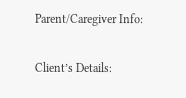Parent/Caregiver Info:

Client’s Details: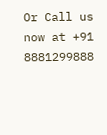Or Call us now at +91 8881299888